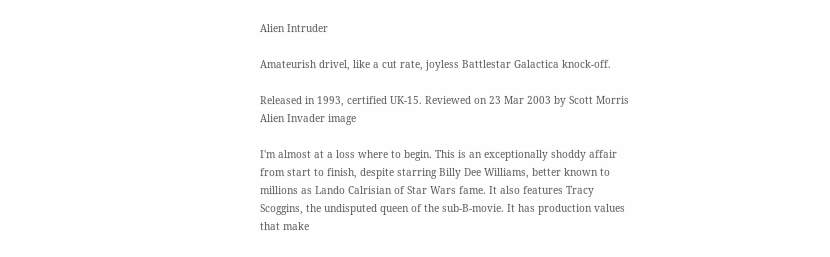Alien Intruder

Amateurish drivel, like a cut rate, joyless Battlestar Galactica knock-off.

Released in 1993, certified UK-15. Reviewed on 23 Mar 2003 by Scott Morris
Alien Invader image

I'm almost at a loss where to begin. This is an exceptionally shoddy affair from start to finish, despite starring Billy Dee Williams, better known to millions as Lando Calrisian of Star Wars fame. It also features Tracy Scoggins, the undisputed queen of the sub-B-movie. It has production values that make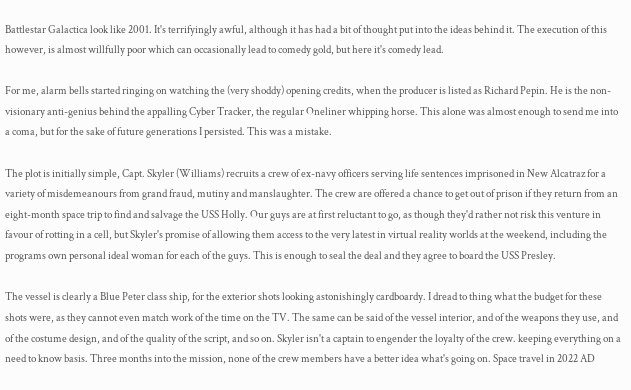Battlestar Galactica look like 2001. It's terrifyingly awful, although it has had a bit of thought put into the ideas behind it. The execution of this however, is almost willfully poor which can occasionally lead to comedy gold, but here it's comedy lead.

For me, alarm bells started ringing on watching the (very shoddy) opening credits, when the producer is listed as Richard Pepin. He is the non-visionary anti-genius behind the appalling Cyber Tracker, the regular Oneliner whipping horse. This alone was almost enough to send me into a coma, but for the sake of future generations I persisted. This was a mistake.

The plot is initially simple, Capt. Skyler (Williams) recruits a crew of ex-navy officers serving life sentences imprisoned in New Alcatraz for a variety of misdemeanours from grand fraud, mutiny and manslaughter. The crew are offered a chance to get out of prison if they return from an eight-month space trip to find and salvage the USS Holly. Our guys are at first reluctant to go, as though they'd rather not risk this venture in favour of rotting in a cell, but Skyler's promise of allowing them access to the very latest in virtual reality worlds at the weekend, including the programs own personal ideal woman for each of the guys. This is enough to seal the deal and they agree to board the USS Presley.

The vessel is clearly a Blue Peter class ship, for the exterior shots looking astonishingly cardboardy. I dread to thing what the budget for these shots were, as they cannot even match work of the time on the TV. The same can be said of the vessel interior, and of the weapons they use, and of the costume design, and of the quality of the script, and so on. Skyler isn't a captain to engender the loyalty of the crew. keeping everything on a need to know basis. Three months into the mission, none of the crew members have a better idea what's going on. Space travel in 2022 AD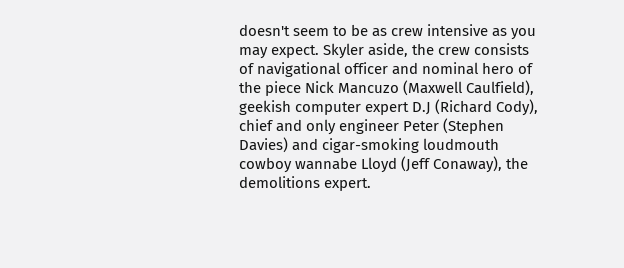doesn't seem to be as crew intensive as you may expect. Skyler aside, the crew consists of navigational officer and nominal hero of the piece Nick Mancuzo (Maxwell Caulfield), geekish computer expert D.J (Richard Cody), chief and only engineer Peter (Stephen Davies) and cigar-smoking loudmouth cowboy wannabe Lloyd (Jeff Conaway), the demolitions expert.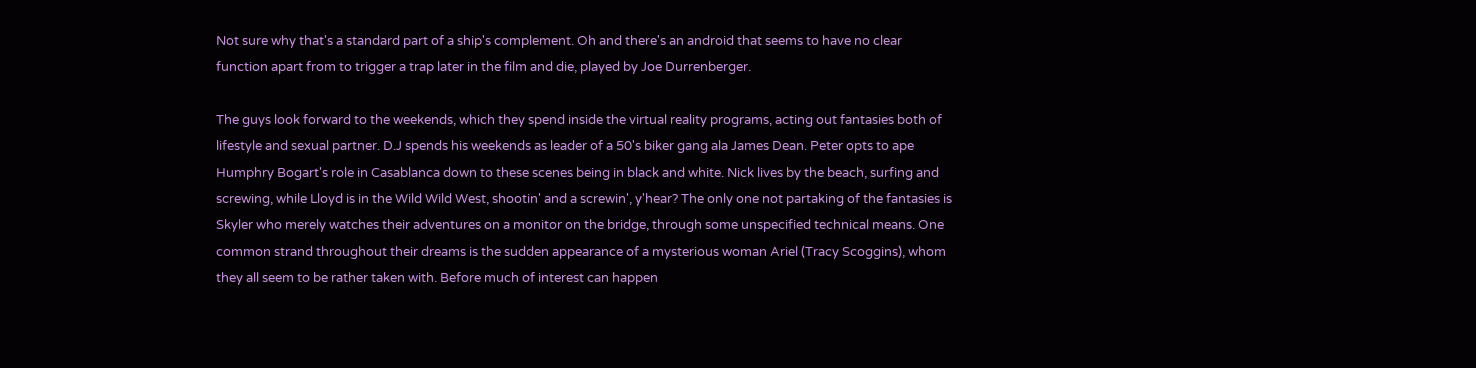Not sure why that's a standard part of a ship's complement. Oh and there's an android that seems to have no clear function apart from to trigger a trap later in the film and die, played by Joe Durrenberger.

The guys look forward to the weekends, which they spend inside the virtual reality programs, acting out fantasies both of lifestyle and sexual partner. D.J spends his weekends as leader of a 50's biker gang ala James Dean. Peter opts to ape Humphry Bogart's role in Casablanca down to these scenes being in black and white. Nick lives by the beach, surfing and screwing, while Lloyd is in the Wild Wild West, shootin' and a screwin', y'hear? The only one not partaking of the fantasies is Skyler who merely watches their adventures on a monitor on the bridge, through some unspecified technical means. One common strand throughout their dreams is the sudden appearance of a mysterious woman Ariel (Tracy Scoggins), whom they all seem to be rather taken with. Before much of interest can happen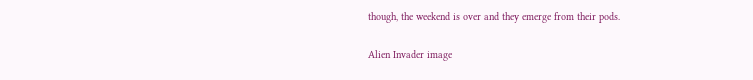though, the weekend is over and they emerge from their pods.

Alien Invader image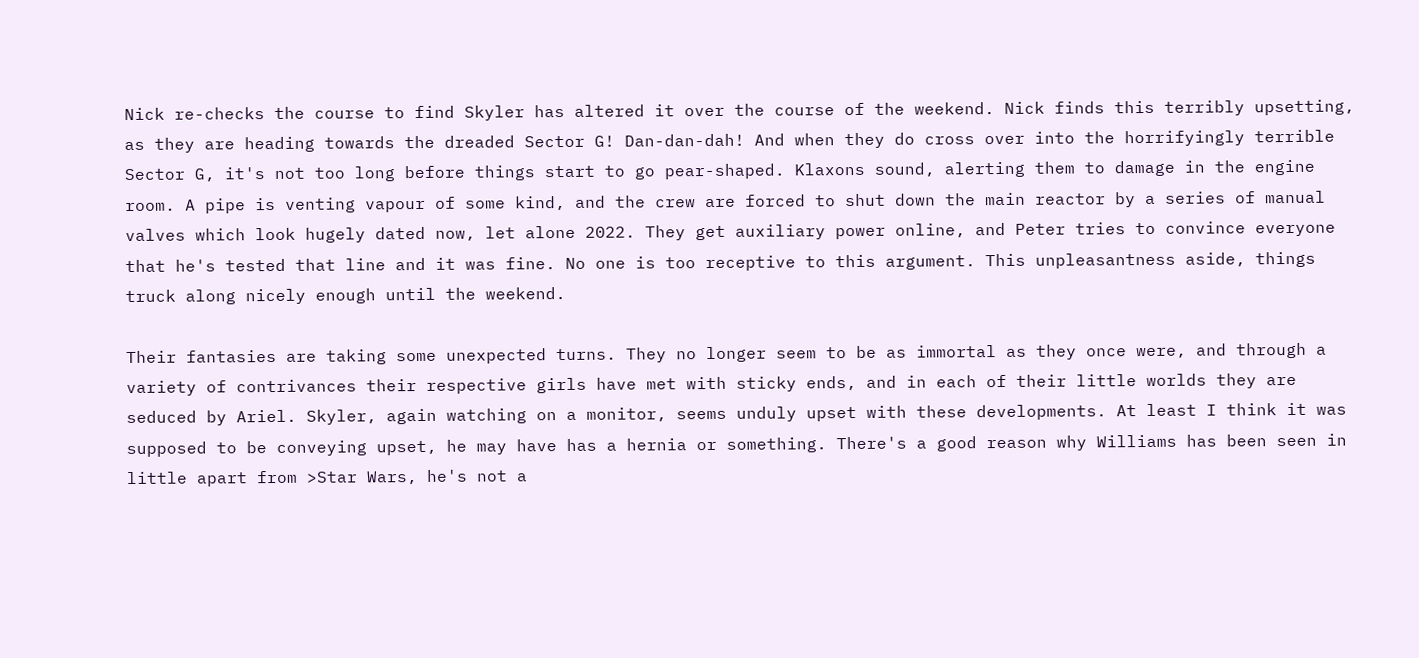Nick re-checks the course to find Skyler has altered it over the course of the weekend. Nick finds this terribly upsetting, as they are heading towards the dreaded Sector G! Dan-dan-dah! And when they do cross over into the horrifyingly terrible Sector G, it's not too long before things start to go pear-shaped. Klaxons sound, alerting them to damage in the engine room. A pipe is venting vapour of some kind, and the crew are forced to shut down the main reactor by a series of manual valves which look hugely dated now, let alone 2022. They get auxiliary power online, and Peter tries to convince everyone that he's tested that line and it was fine. No one is too receptive to this argument. This unpleasantness aside, things truck along nicely enough until the weekend.

Their fantasies are taking some unexpected turns. They no longer seem to be as immortal as they once were, and through a variety of contrivances their respective girls have met with sticky ends, and in each of their little worlds they are seduced by Ariel. Skyler, again watching on a monitor, seems unduly upset with these developments. At least I think it was supposed to be conveying upset, he may have has a hernia or something. There's a good reason why Williams has been seen in little apart from >Star Wars, he's not a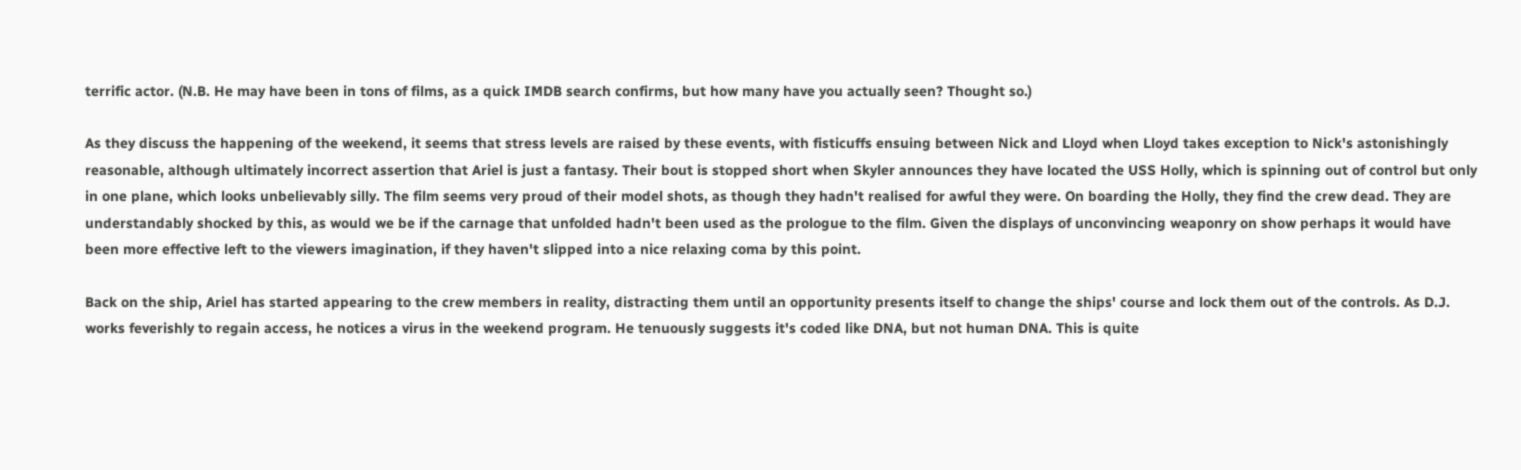terrific actor. (N.B. He may have been in tons of films, as a quick IMDB search confirms, but how many have you actually seen? Thought so.)

As they discuss the happening of the weekend, it seems that stress levels are raised by these events, with fisticuffs ensuing between Nick and Lloyd when Lloyd takes exception to Nick's astonishingly reasonable, although ultimately incorrect assertion that Ariel is just a fantasy. Their bout is stopped short when Skyler announces they have located the USS Holly, which is spinning out of control but only in one plane, which looks unbelievably silly. The film seems very proud of their model shots, as though they hadn't realised for awful they were. On boarding the Holly, they find the crew dead. They are understandably shocked by this, as would we be if the carnage that unfolded hadn't been used as the prologue to the film. Given the displays of unconvincing weaponry on show perhaps it would have been more effective left to the viewers imagination, if they haven't slipped into a nice relaxing coma by this point.

Back on the ship, Ariel has started appearing to the crew members in reality, distracting them until an opportunity presents itself to change the ships' course and lock them out of the controls. As D.J. works feverishly to regain access, he notices a virus in the weekend program. He tenuously suggests it's coded like DNA, but not human DNA. This is quite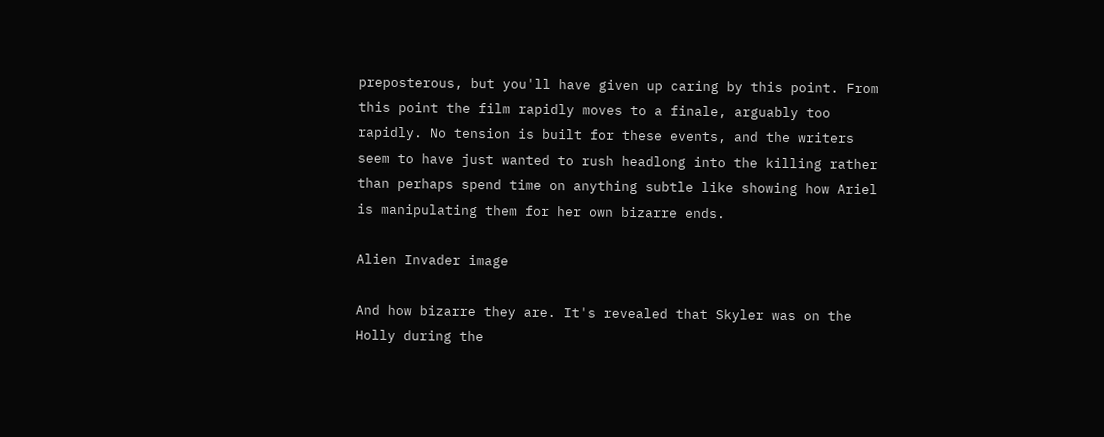preposterous, but you'll have given up caring by this point. From this point the film rapidly moves to a finale, arguably too rapidly. No tension is built for these events, and the writers seem to have just wanted to rush headlong into the killing rather than perhaps spend time on anything subtle like showing how Ariel is manipulating them for her own bizarre ends.

Alien Invader image

And how bizarre they are. It's revealed that Skyler was on the Holly during the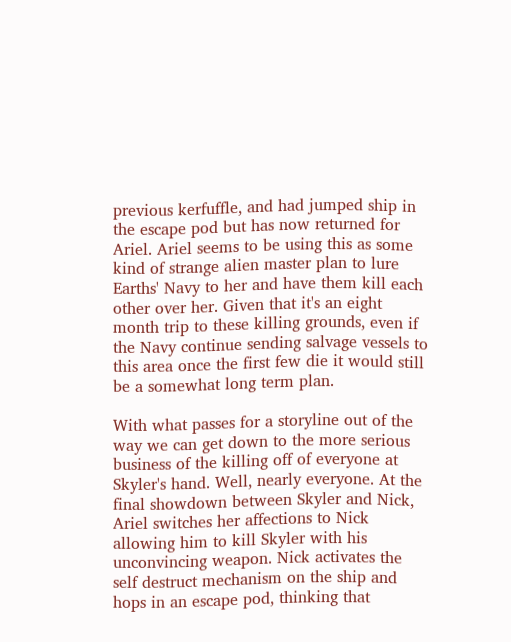previous kerfuffle, and had jumped ship in the escape pod but has now returned for Ariel. Ariel seems to be using this as some kind of strange alien master plan to lure Earths' Navy to her and have them kill each other over her. Given that it's an eight month trip to these killing grounds, even if the Navy continue sending salvage vessels to this area once the first few die it would still be a somewhat long term plan.

With what passes for a storyline out of the way we can get down to the more serious business of the killing off of everyone at Skyler's hand. Well, nearly everyone. At the final showdown between Skyler and Nick, Ariel switches her affections to Nick allowing him to kill Skyler with his unconvincing weapon. Nick activates the self destruct mechanism on the ship and hops in an escape pod, thinking that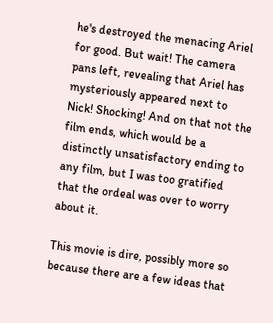he's destroyed the menacing Ariel for good. But wait! The camera pans left, revealing that Ariel has mysteriously appeared next to Nick! Shocking! And on that not the film ends, which would be a distinctly unsatisfactory ending to any film, but I was too gratified that the ordeal was over to worry about it.

This movie is dire, possibly more so because there are a few ideas that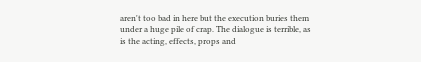aren't too bad in here but the execution buries them under a huge pile of crap. The dialogue is terrible, as is the acting, effects, props and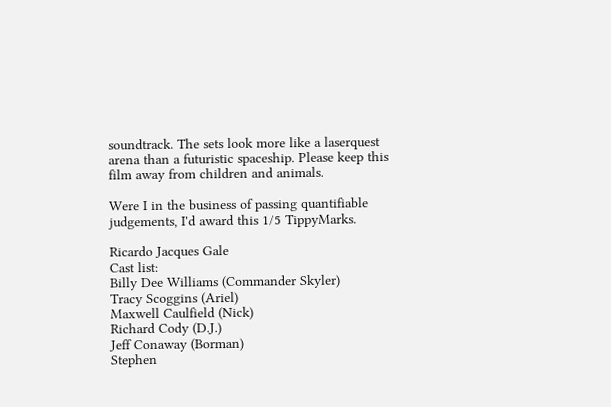soundtrack. The sets look more like a laserquest arena than a futuristic spaceship. Please keep this film away from children and animals.

Were I in the business of passing quantifiable judgements, I'd award this 1/5 TippyMarks.

Ricardo Jacques Gale
Cast list:
Billy Dee Williams (Commander Skyler)
Tracy Scoggins (Ariel)
Maxwell Caulfield (Nick)
Richard Cody (D.J.)
Jeff Conaway (Borman)
Stephen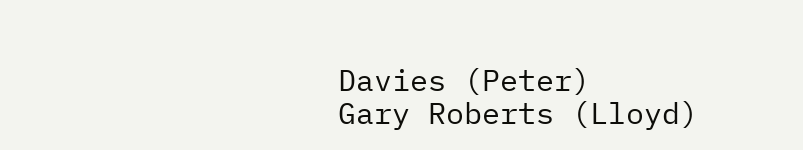Davies (Peter)
Gary Roberts (Lloyd)